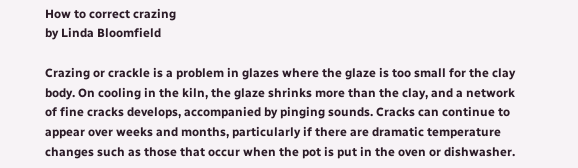How to correct crazing
by Linda Bloomfield

Crazing or crackle is a problem in glazes where the glaze is too small for the clay body. On cooling in the kiln, the glaze shrinks more than the clay, and a network of fine cracks develops, accompanied by pinging sounds. Cracks can continue to appear over weeks and months, particularly if there are dramatic temperature changes such as those that occur when the pot is put in the oven or dishwasher.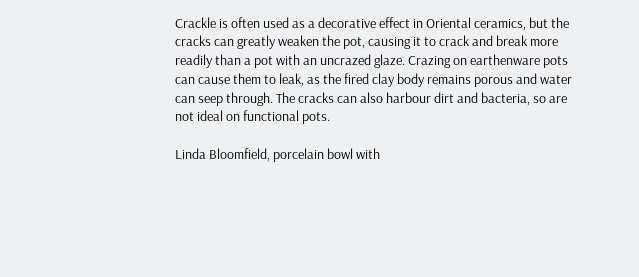Crackle is often used as a decorative effect in Oriental ceramics, but the cracks can greatly weaken the pot, causing it to crack and break more readily than a pot with an uncrazed glaze. Crazing on earthenware pots can cause them to leak, as the fired clay body remains porous and water can seep through. The cracks can also harbour dirt and bacteria, so are not ideal on functional pots.

Linda Bloomfield, porcelain bowl with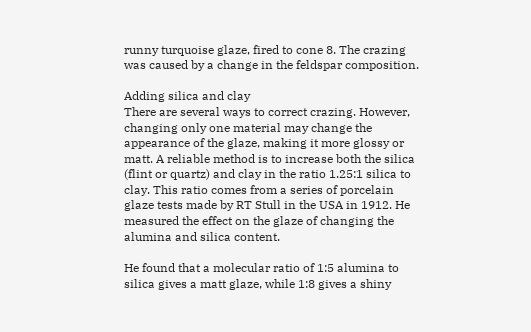runny turquoise glaze, fired to cone 8. The crazing was caused by a change in the feldspar composition.

Adding silica and clay
There are several ways to correct crazing. However, changing only one material may change the appearance of the glaze, making it more glossy or matt. A reliable method is to increase both the silica (flint or quartz) and clay in the ratio 1.25:1 silica to clay. This ratio comes from a series of porcelain glaze tests made by RT Stull in the USA in 1912. He measured the effect on the glaze of changing the alumina and silica content.

He found that a molecular ratio of 1:5 alumina to silica gives a matt glaze, while 1:8 gives a shiny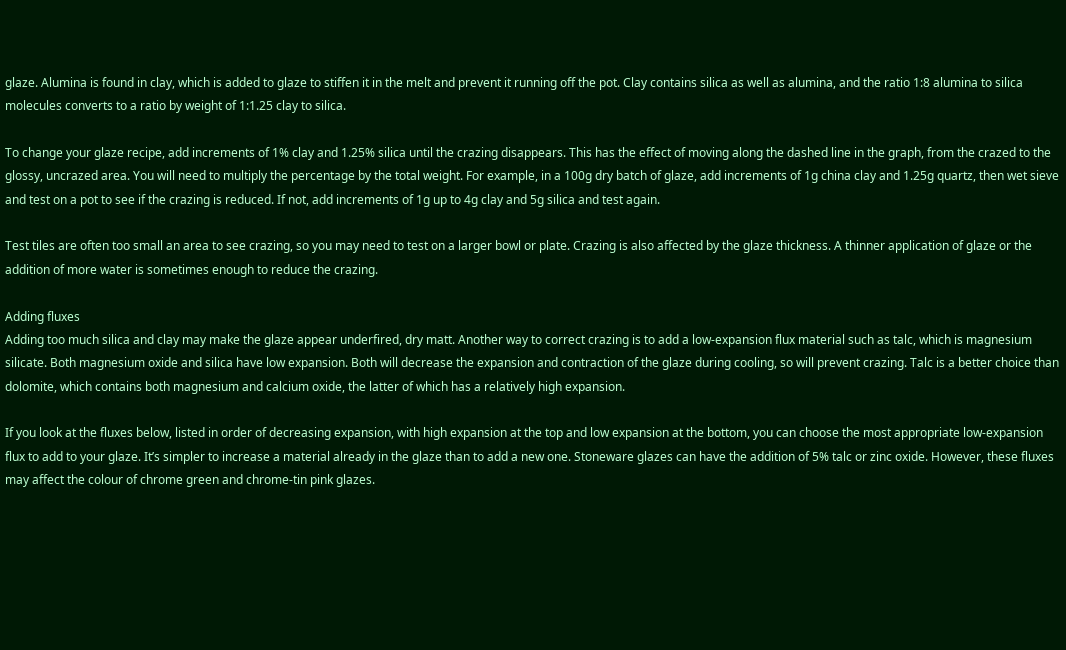glaze. Alumina is found in clay, which is added to glaze to stiffen it in the melt and prevent it running off the pot. Clay contains silica as well as alumina, and the ratio 1:8 alumina to silica molecules converts to a ratio by weight of 1:1.25 clay to silica.

To change your glaze recipe, add increments of 1% clay and 1.25% silica until the crazing disappears. This has the effect of moving along the dashed line in the graph, from the crazed to the glossy, uncrazed area. You will need to multiply the percentage by the total weight. For example, in a 100g dry batch of glaze, add increments of 1g china clay and 1.25g quartz, then wet sieve and test on a pot to see if the crazing is reduced. If not, add increments of 1g up to 4g clay and 5g silica and test again.

Test tiles are often too small an area to see crazing, so you may need to test on a larger bowl or plate. Crazing is also affected by the glaze thickness. A thinner application of glaze or the addition of more water is sometimes enough to reduce the crazing.

Adding fluxes
Adding too much silica and clay may make the glaze appear underfired, dry matt. Another way to correct crazing is to add a low-expansion flux material such as talc, which is magnesium silicate. Both magnesium oxide and silica have low expansion. Both will decrease the expansion and contraction of the glaze during cooling, so will prevent crazing. Talc is a better choice than dolomite, which contains both magnesium and calcium oxide, the latter of which has a relatively high expansion.

If you look at the fluxes below, listed in order of decreasing expansion, with high expansion at the top and low expansion at the bottom, you can choose the most appropriate low-expansion flux to add to your glaze. It’s simpler to increase a material already in the glaze than to add a new one. Stoneware glazes can have the addition of 5% talc or zinc oxide. However, these fluxes may affect the colour of chrome green and chrome-tin pink glazes.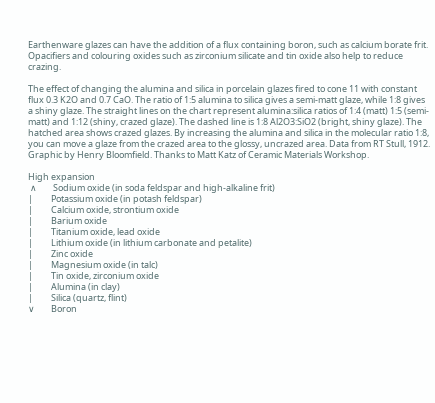Earthenware glazes can have the addition of a flux containing boron, such as calcium borate frit. Opacifiers and colouring oxides such as zirconium silicate and tin oxide also help to reduce crazing.

The effect of changing the alumina and silica in porcelain glazes fired to cone 11 with constant flux 0.3 K2O and 0.7 CaO. The ratio of 1:5 alumina to silica gives a semi-matt glaze, while 1:8 gives a shiny glaze. The straight lines on the chart represent alumina:silica ratios of 1:4 (matt) 1:5 (semi-matt) and 1:12 (shiny, crazed glaze). The dashed line is 1:8 Al2O3:SiO2 (bright, shiny glaze). The hatched area shows crazed glazes. By increasing the alumina and silica in the molecular ratio 1:8, you can move a glaze from the crazed area to the glossy, uncrazed area. Data from RT Stull, 1912. Graphic by Henry Bloomfield. Thanks to Matt Katz of Ceramic Materials Workshop.

High expansion
 ∧        Sodium oxide (in soda feldspar and high-alkaline frit)
|         Potassium oxide (in potash feldspar)
|         Calcium oxide, strontium oxide
|         Barium oxide
|         Titanium oxide, lead oxide
|         Lithium oxide (in lithium carbonate and petalite)
|         Zinc oxide
|         Magnesium oxide (in talc)
|         Tin oxide, zirconium oxide
|         Alumina (in clay)
|         Silica (quartz, flint)
∨        Boron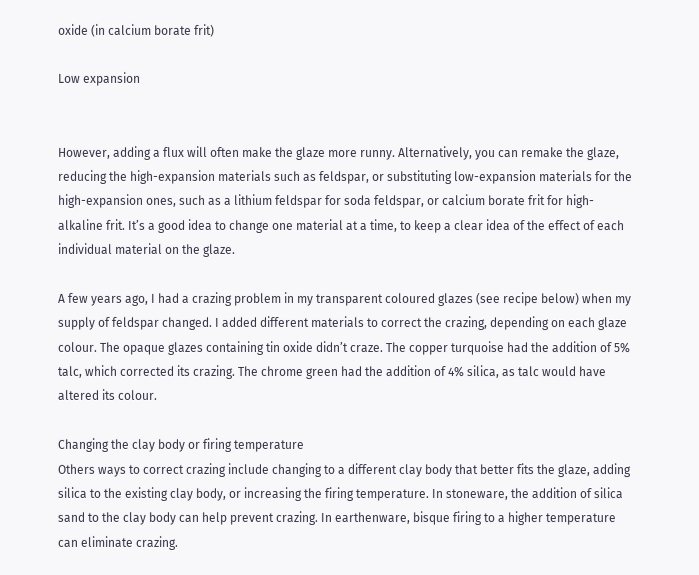oxide (in calcium borate frit)

Low expansion


However, adding a flux will often make the glaze more runny. Alternatively, you can remake the glaze, reducing the high-expansion materials such as feldspar, or substituting low-expansion materials for the high-expansion ones, such as a lithium feldspar for soda feldspar, or calcium borate frit for high-alkaline frit. It’s a good idea to change one material at a time, to keep a clear idea of the effect of each individual material on the glaze.

A few years ago, I had a crazing problem in my transparent coloured glazes (see recipe below) when my supply of feldspar changed. I added different materials to correct the crazing, depending on each glaze colour. The opaque glazes containing tin oxide didn’t craze. The copper turquoise had the addition of 5% talc, which corrected its crazing. The chrome green had the addition of 4% silica, as talc would have altered its colour.

Changing the clay body or firing temperature
Others ways to correct crazing include changing to a different clay body that better fits the glaze, adding silica to the existing clay body, or increasing the firing temperature. In stoneware, the addition of silica sand to the clay body can help prevent crazing. In earthenware, bisque firing to a higher temperature can eliminate crazing.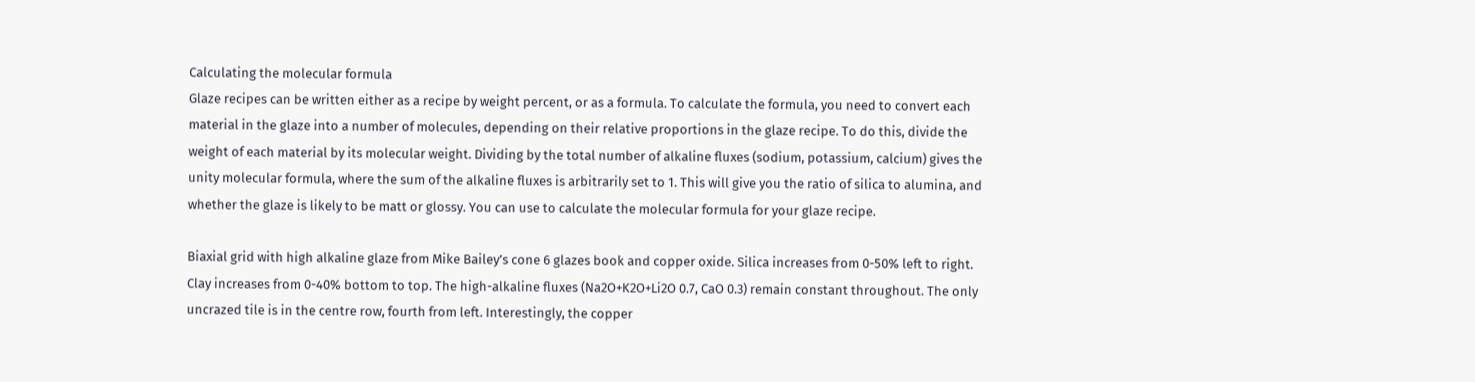Calculating the molecular formula
Glaze recipes can be written either as a recipe by weight percent, or as a formula. To calculate the formula, you need to convert each material in the glaze into a number of molecules, depending on their relative proportions in the glaze recipe. To do this, divide the weight of each material by its molecular weight. Dividing by the total number of alkaline fluxes (sodium, potassium, calcium) gives the unity molecular formula, where the sum of the alkaline fluxes is arbitrarily set to 1. This will give you the ratio of silica to alumina, and whether the glaze is likely to be matt or glossy. You can use to calculate the molecular formula for your glaze recipe.

Biaxial grid with high alkaline glaze from Mike Bailey’s cone 6 glazes book and copper oxide. Silica increases from 0-50% left to right. Clay increases from 0-40% bottom to top. The high-alkaline fluxes (Na2O+K2O+Li2O 0.7, CaO 0.3) remain constant throughout. The only uncrazed tile is in the centre row, fourth from left. Interestingly, the copper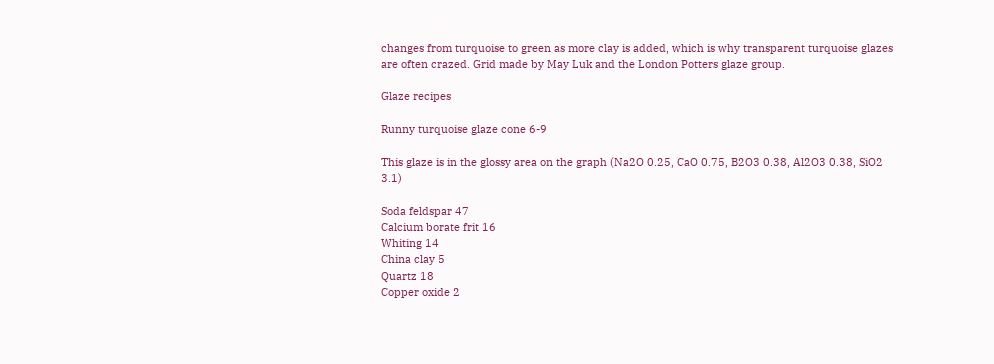changes from turquoise to green as more clay is added, which is why transparent turquoise glazes are often crazed. Grid made by May Luk and the London Potters glaze group.

Glaze recipes

Runny turquoise glaze cone 6-9

This glaze is in the glossy area on the graph (Na2O 0.25, CaO 0.75, B2O3 0.38, Al2O3 0.38, SiO2 3.1)

Soda feldspar 47
Calcium borate frit 16
Whiting 14
China clay 5
Quartz 18
Copper oxide 2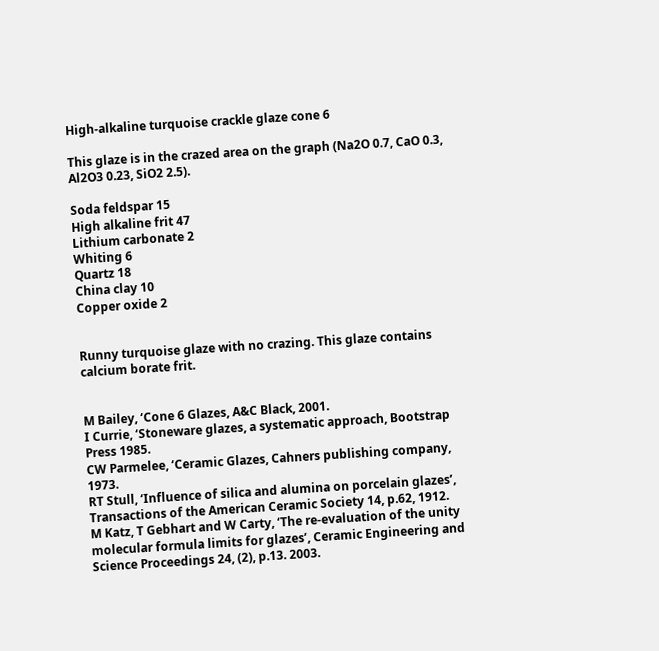High-alkaline turquoise crackle glaze cone 6

This glaze is in the crazed area on the graph (Na2O 0.7, CaO 0.3, Al2O3 0.23, SiO2 2.5).

Soda feldspar 15
High alkaline frit 47
Lithium carbonate 2
Whiting 6
Quartz 18
China clay 10
Copper oxide 2


Runny turquoise glaze with no crazing. This glaze contains calcium borate frit.


M Bailey, ‘Cone 6 Glazes, A&C Black, 2001.
I Currie, ‘Stoneware glazes, a systematic approach, Bootstrap Press 1985.
CW Parmelee, ‘Ceramic Glazes, Cahners publishing company, 1973.
RT Stull, ‘Influence of silica and alumina on porcelain glazes’, Transactions of the American Ceramic Society 14, p.62, 1912.
M Katz, T Gebhart and W Carty, ‘The re-evaluation of the unity molecular formula limits for glazes’, Ceramic Engineering and Science Proceedings 24, (2), p.13. 2003.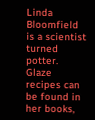Linda Bloomfield is a scientist turned potter. Glaze recipes can be found in her books,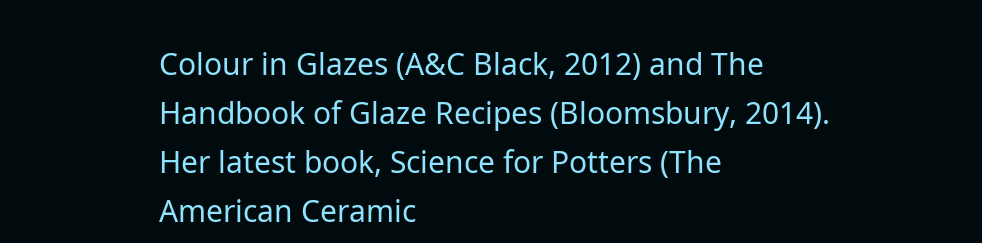Colour in Glazes (A&C Black, 2012) and The Handbook of Glaze Recipes (Bloomsbury, 2014). Her latest book, Science for Potters (The American Ceramic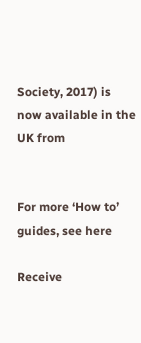Society, 2017) is now available in the UK from


For more ‘How to’ guides, see here

Receive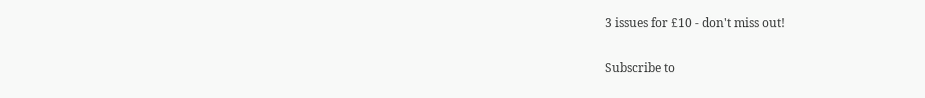3 issues for £10 - don't miss out!

Subscribe to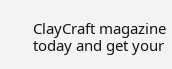ClayCraft magazine today and get your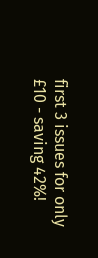first 3 issues for only £10 - saving 42%!